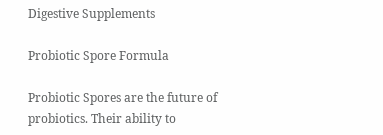Digestive Supplements

Probiotic Spore Formula

Probiotic Spores are the future of probiotics. Their ability to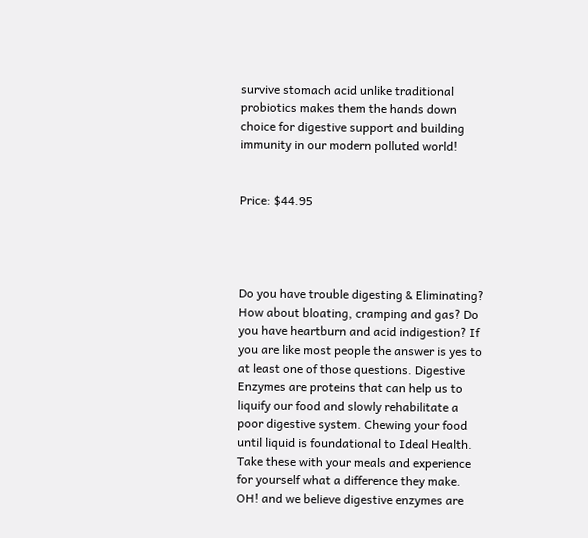survive stomach acid unlike traditional probiotics makes them the hands down choice for digestive support and building immunity in our modern polluted world!


Price: $44.95




Do you have trouble digesting & Eliminating? How about bloating, cramping and gas? Do you have heartburn and acid indigestion? If you are like most people the answer is yes to at least one of those questions. Digestive Enzymes are proteins that can help us to liquify our food and slowly rehabilitate a poor digestive system. Chewing your food until liquid is foundational to Ideal Health. Take these with your meals and experience for yourself what a difference they make. OH! and we believe digestive enzymes are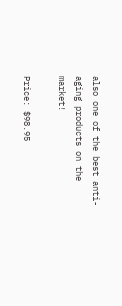also one of the best anti-aging products on the market!

Price: $98.95